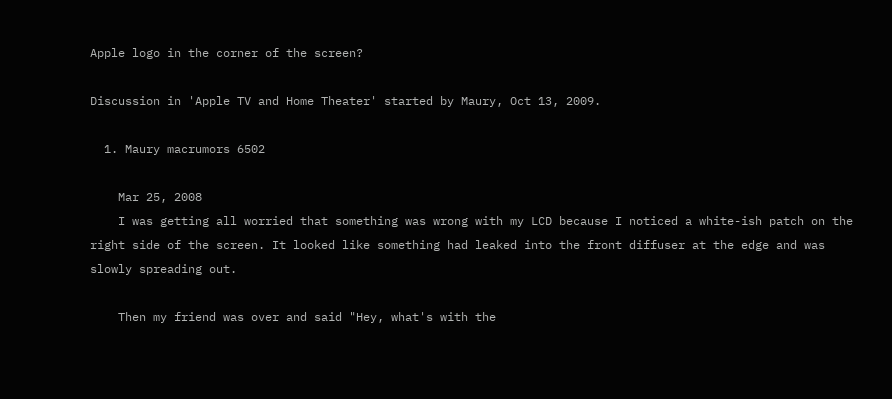Apple logo in the corner of the screen?

Discussion in 'Apple TV and Home Theater' started by Maury, Oct 13, 2009.

  1. Maury macrumors 6502

    Mar 25, 2008
    I was getting all worried that something was wrong with my LCD because I noticed a white-ish patch on the right side of the screen. It looked like something had leaked into the front diffuser at the edge and was slowly spreading out.

    Then my friend was over and said "Hey, what's with the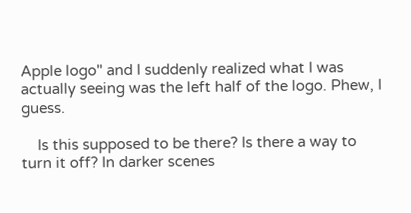Apple logo" and I suddenly realized what I was actually seeing was the left half of the logo. Phew, I guess.

    Is this supposed to be there? Is there a way to turn it off? In darker scenes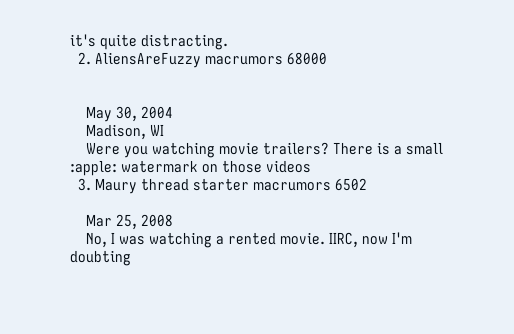it's quite distracting.
  2. AliensAreFuzzy macrumors 68000


    May 30, 2004
    Madison, WI
    Were you watching movie trailers? There is a small :apple: watermark on those videos
  3. Maury thread starter macrumors 6502

    Mar 25, 2008
    No, I was watching a rented movie. IIRC, now I'm doubting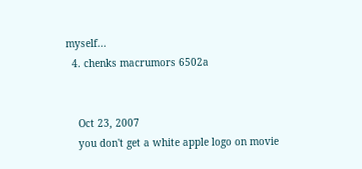myself...
  4. chenks macrumors 6502a


    Oct 23, 2007
    you don't get a white apple logo on movie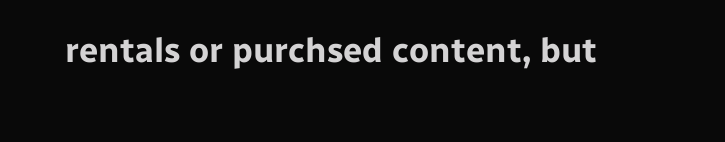rentals or purchsed content, but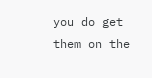you do get them on the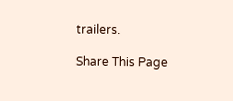trailers.

Share This Page